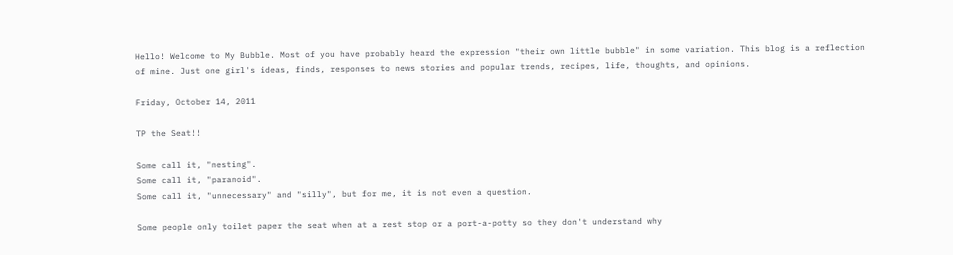Hello! Welcome to My Bubble. Most of you have probably heard the expression "their own little bubble" in some variation. This blog is a reflection of mine. Just one girl's ideas, finds, responses to news stories and popular trends, recipes, life, thoughts, and opinions.

Friday, October 14, 2011

TP the Seat!!

Some call it, "nesting".
Some call it, "paranoid".
Some call it, "unnecessary" and "silly", but for me, it is not even a question.

Some people only toilet paper the seat when at a rest stop or a port-a-potty so they don't understand why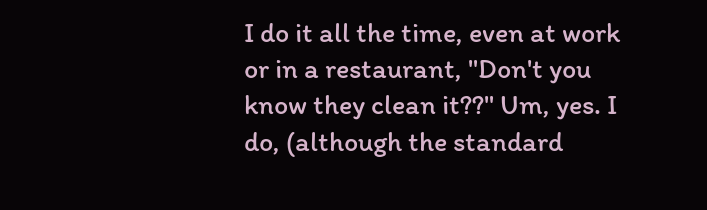I do it all the time, even at work or in a restaurant, "Don't you know they clean it??" Um, yes. I do, (although the standard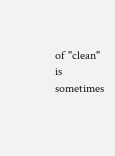of "clean" is sometimes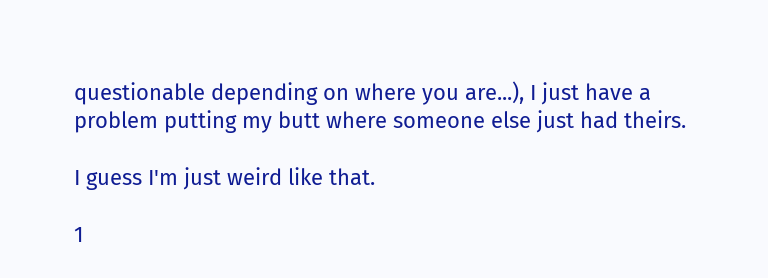questionable depending on where you are...), I just have a problem putting my butt where someone else just had theirs.

I guess I'm just weird like that.

1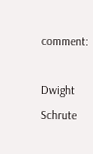comment:

Dwight Schrute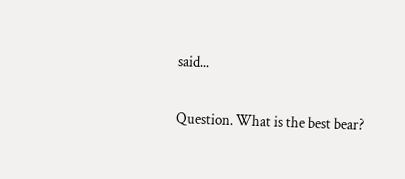said...

Question. What is the best bear?